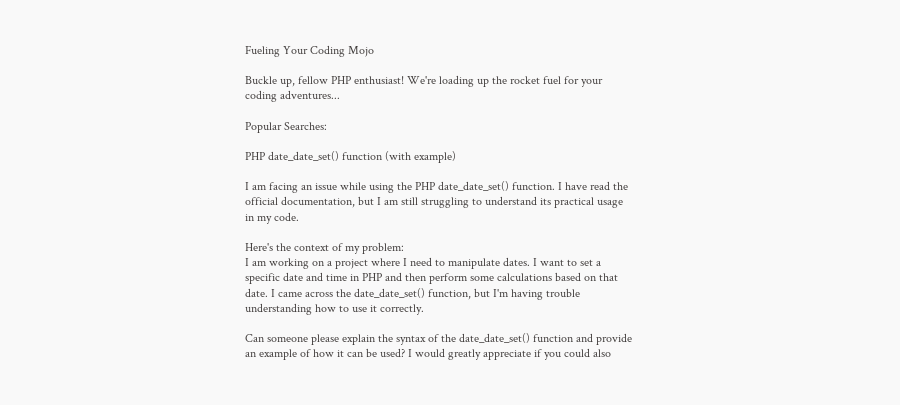Fueling Your Coding Mojo

Buckle up, fellow PHP enthusiast! We're loading up the rocket fuel for your coding adventures...

Popular Searches:

PHP date_date_set() function (with example)

I am facing an issue while using the PHP date_date_set() function. I have read the official documentation, but I am still struggling to understand its practical usage in my code.

Here's the context of my problem:
I am working on a project where I need to manipulate dates. I want to set a specific date and time in PHP and then perform some calculations based on that date. I came across the date_date_set() function, but I'm having trouble understanding how to use it correctly.

Can someone please explain the syntax of the date_date_set() function and provide an example of how it can be used? I would greatly appreciate if you could also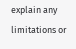explain any limitations or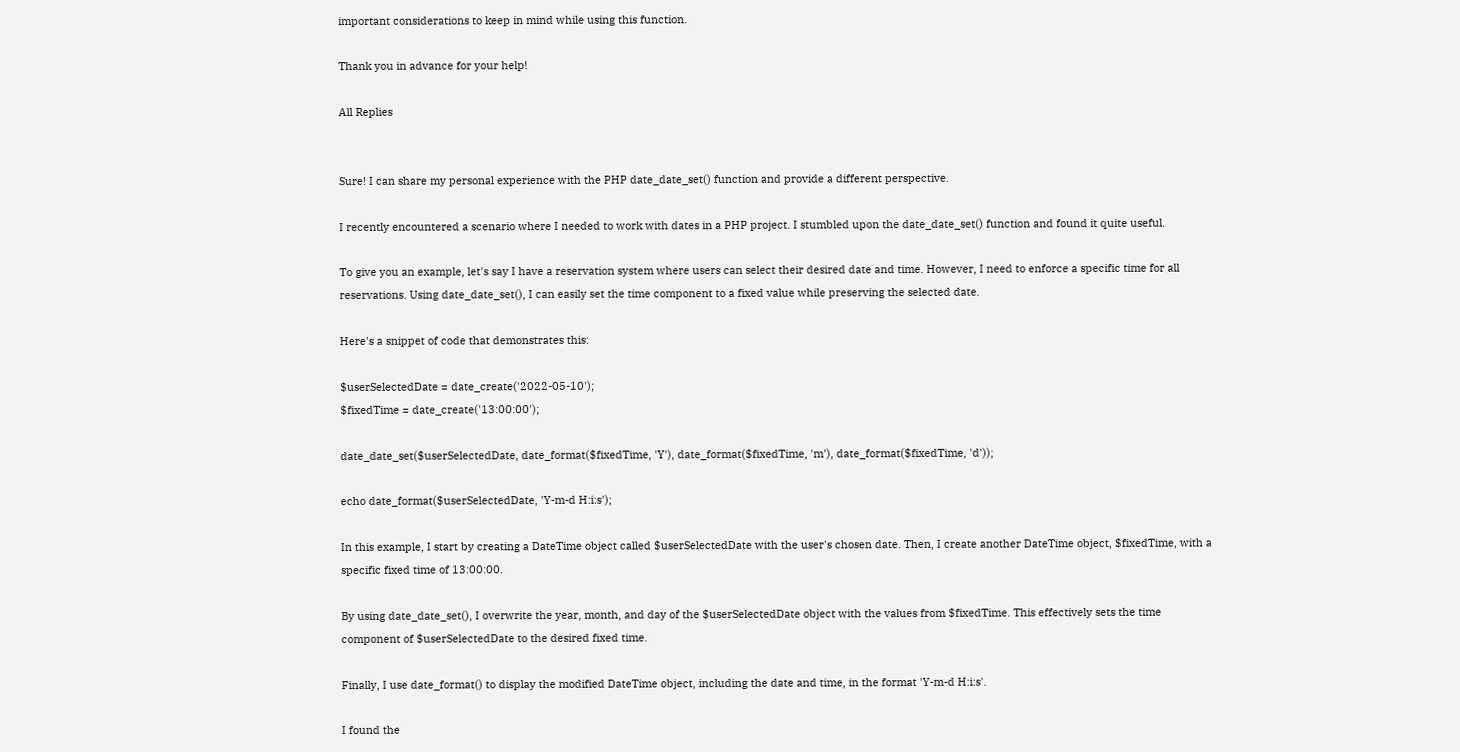important considerations to keep in mind while using this function.

Thank you in advance for your help!

All Replies


Sure! I can share my personal experience with the PHP date_date_set() function and provide a different perspective.

I recently encountered a scenario where I needed to work with dates in a PHP project. I stumbled upon the date_date_set() function and found it quite useful.

To give you an example, let's say I have a reservation system where users can select their desired date and time. However, I need to enforce a specific time for all reservations. Using date_date_set(), I can easily set the time component to a fixed value while preserving the selected date.

Here's a snippet of code that demonstrates this:

$userSelectedDate = date_create('2022-05-10');
$fixedTime = date_create('13:00:00');

date_date_set($userSelectedDate, date_format($fixedTime, 'Y'), date_format($fixedTime, 'm'), date_format($fixedTime, 'd'));

echo date_format($userSelectedDate, 'Y-m-d H:i:s');

In this example, I start by creating a DateTime object called $userSelectedDate with the user's chosen date. Then, I create another DateTime object, $fixedTime, with a specific fixed time of 13:00:00.

By using date_date_set(), I overwrite the year, month, and day of the $userSelectedDate object with the values from $fixedTime. This effectively sets the time component of $userSelectedDate to the desired fixed time.

Finally, I use date_format() to display the modified DateTime object, including the date and time, in the format 'Y-m-d H:i:s'.

I found the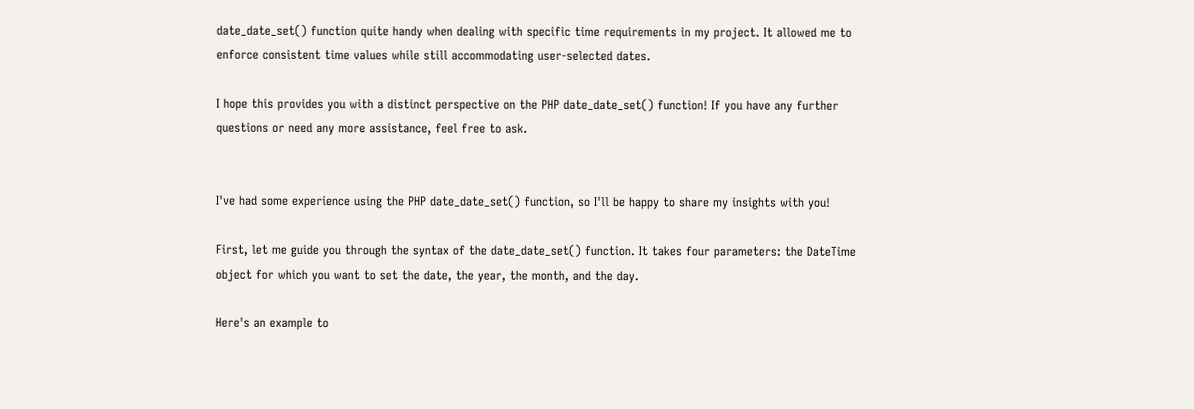date_date_set() function quite handy when dealing with specific time requirements in my project. It allowed me to enforce consistent time values while still accommodating user-selected dates.

I hope this provides you with a distinct perspective on the PHP date_date_set() function! If you have any further questions or need any more assistance, feel free to ask.


I've had some experience using the PHP date_date_set() function, so I'll be happy to share my insights with you!

First, let me guide you through the syntax of the date_date_set() function. It takes four parameters: the DateTime object for which you want to set the date, the year, the month, and the day.

Here's an example to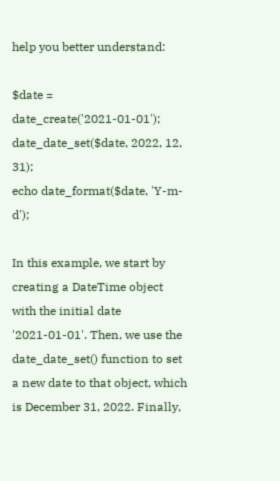help you better understand:

$date = date_create('2021-01-01');
date_date_set($date, 2022, 12, 31);
echo date_format($date, 'Y-m-d');

In this example, we start by creating a DateTime object with the initial date '2021-01-01'. Then, we use the date_date_set() function to set a new date to that object, which is December 31, 2022. Finally,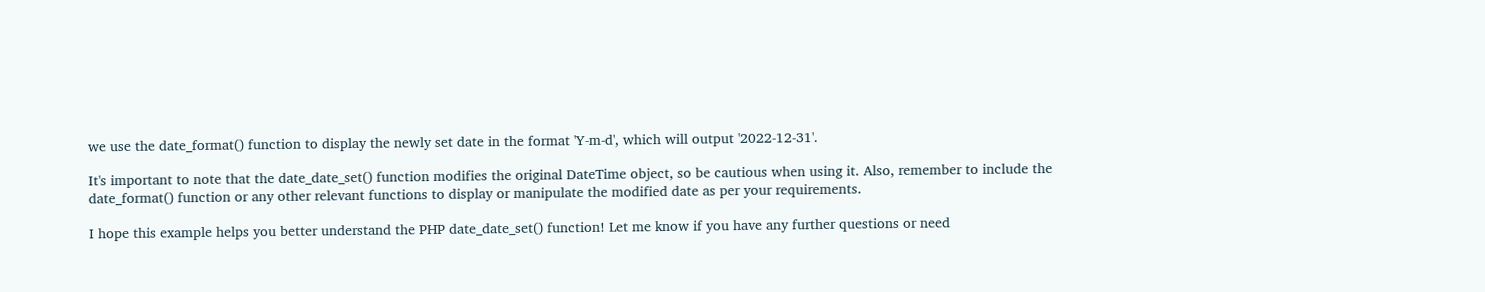we use the date_format() function to display the newly set date in the format 'Y-m-d', which will output '2022-12-31'.

It's important to note that the date_date_set() function modifies the original DateTime object, so be cautious when using it. Also, remember to include the date_format() function or any other relevant functions to display or manipulate the modified date as per your requirements.

I hope this example helps you better understand the PHP date_date_set() function! Let me know if you have any further questions or need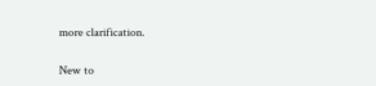more clarification.

New to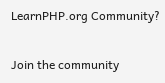LearnPHP.org Community?

Join the community